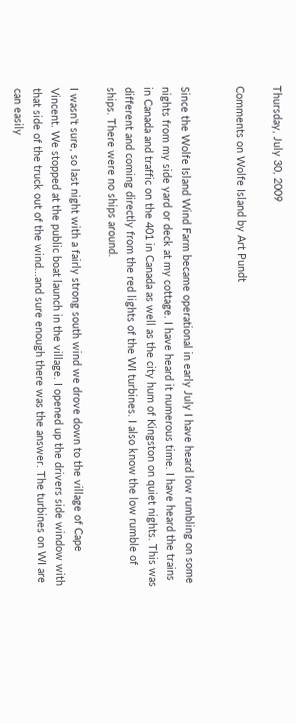Thursday, July 30, 2009

Comments on Wolfe Island by Art Pundt


Since the Wolfe Island Wind Farm became operational in early July I have heard low rumbling on some nights from my side yard or deck at my cottage. I have heard it numerous time. I have heard the trains in Canada and traffic on the 401 in Canada as well as the city hum of Kingston on quiet nights. This was different and coming directly from the red lights of the WI turbines. I also know the low rumble of ships. There were no ships around.

I wasn't sure, so last night with a fairly strong south wind we drove down to the village of Cape Vincent. We stopped at the public boat launch in the village. I opened up the drivers side window with that side of the truck out of the wind...and sure enough there was the answer. The turbines on WI are can easily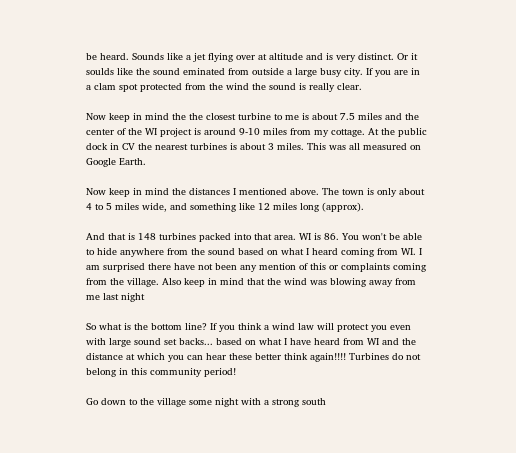be heard. Sounds like a jet flying over at altitude and is very distinct. Or it soulds like the sound eminated from outside a large busy city. If you are in a clam spot protected from the wind the sound is really clear.

Now keep in mind the the closest turbine to me is about 7.5 miles and the center of the WI project is around 9-10 miles from my cottage. At the public dock in CV the nearest turbines is about 3 miles. This was all measured on Google Earth.

Now keep in mind the distances I mentioned above. The town is only about 4 to 5 miles wide, and something like 12 miles long (approx).

And that is 148 turbines packed into that area. WI is 86. You won't be able to hide anywhere from the sound based on what I heard coming from WI. I am surprised there have not been any mention of this or complaints coming from the village. Also keep in mind that the wind was blowing away from me last night

So what is the bottom line? If you think a wind law will protect you even with large sound set backs... based on what I have heard from WI and the distance at which you can hear these better think again!!!! Turbines do not belong in this community period!

Go down to the village some night with a strong south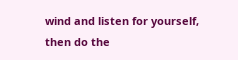wind and listen for yourself, then do the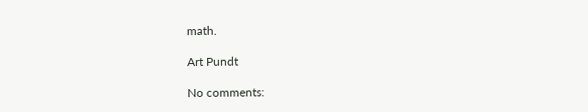math.

Art Pundt

No comments: